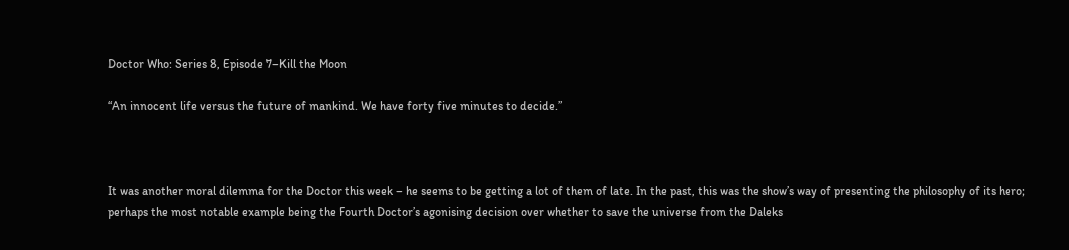Doctor Who: Series 8, Episode 7–Kill the Moon

“An innocent life versus the future of mankind. We have forty five minutes to decide.”



It was another moral dilemma for the Doctor this week – he seems to be getting a lot of them of late. In the past, this was the show’s way of presenting the philosophy of its hero; perhaps the most notable example being the Fourth Doctor’s agonising decision over whether to save the universe from the Daleks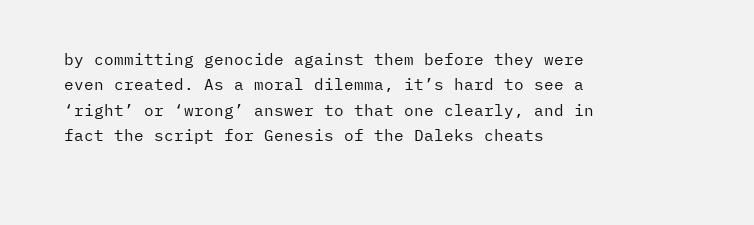by committing genocide against them before they were even created. As a moral dilemma, it’s hard to see a ‘right’ or ‘wrong’ answer to that one clearly, and in fact the script for Genesis of the Daleks cheats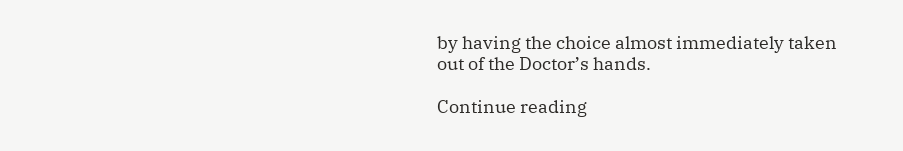by having the choice almost immediately taken out of the Doctor’s hands.

Continue reading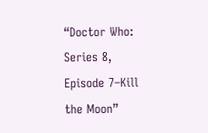“Doctor Who: Series 8, Episode 7–Kill the Moon”